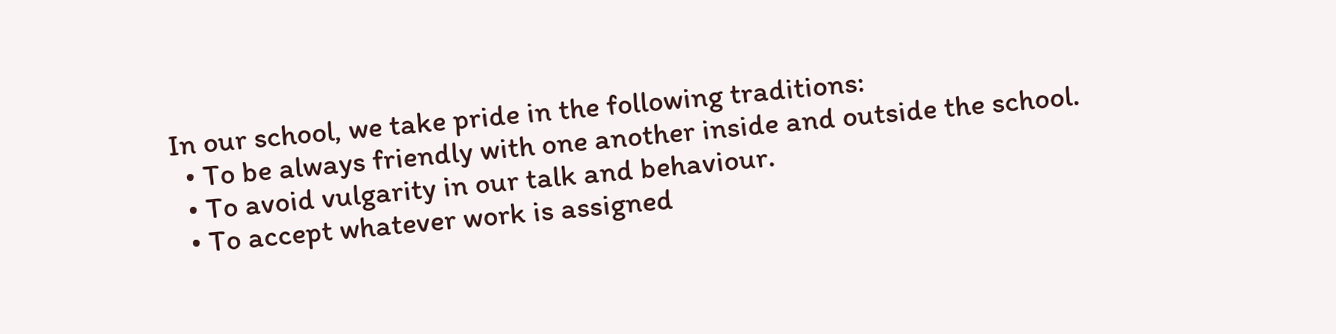In our school, we take pride in the following traditions:
  • To be always friendly with one another inside and outside the school.
  • To avoid vulgarity in our talk and behaviour.
  • To accept whatever work is assigned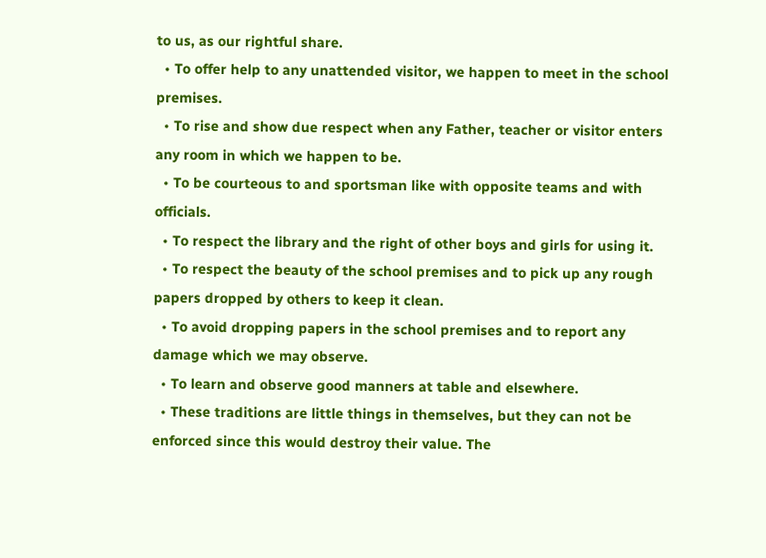to us, as our rightful share.
  • To offer help to any unattended visitor, we happen to meet in the school premises.
  • To rise and show due respect when any Father, teacher or visitor enters any room in which we happen to be.
  • To be courteous to and sportsman like with opposite teams and with officials.
  • To respect the library and the right of other boys and girls for using it.
  • To respect the beauty of the school premises and to pick up any rough papers dropped by others to keep it clean.
  • To avoid dropping papers in the school premises and to report any damage which we may observe.
  • To learn and observe good manners at table and elsewhere.
  • These traditions are little things in themselves, but they can not be enforced since this would destroy their value. The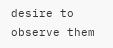desire to observe them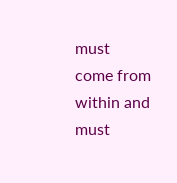must come from within and must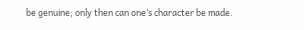be genuine; only then can one’s character be made.